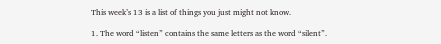This week’s 13 is a list of things you just might not know.

1. The word “listen” contains the same letters as the word “silent”.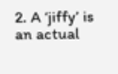2. A ‘jiffy’ is an actual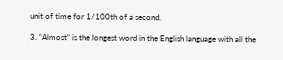unit of time for 1/100th of a second.

3. “Almost” is the longest word in the English language with all the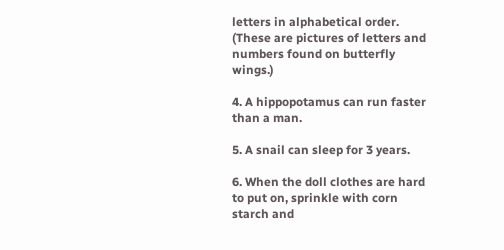letters in alphabetical order. (These are pictures of letters and numbers found on butterfly wings.)

4. A hippopotamus can run faster than a man.

5. A snail can sleep for 3 years.

6. When the doll clothes are hard to put on, sprinkle with corn starch and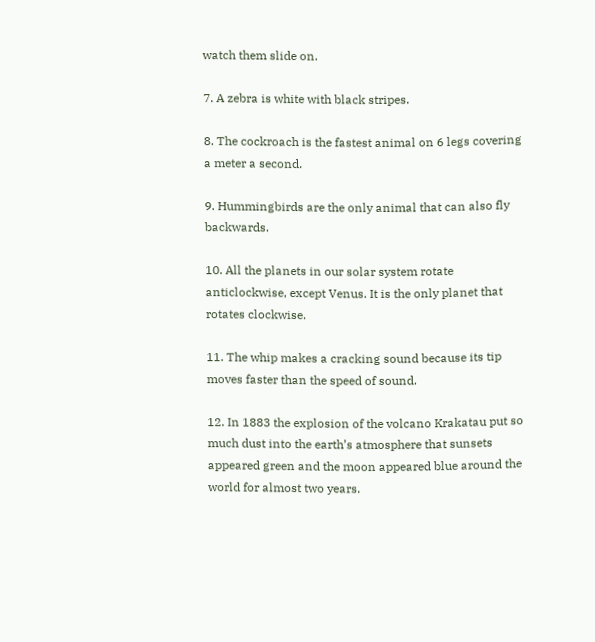watch them slide on.

7. A zebra is white with black stripes.

8. The cockroach is the fastest animal on 6 legs covering a meter a second.

9. Hummingbirds are the only animal that can also fly backwards.

10. All the planets in our solar system rotate anticlockwise, except Venus. It is the only planet that rotates clockwise.

11. The whip makes a cracking sound because its tip moves faster than the speed of sound.

12. In 1883 the explosion of the volcano Krakatau put so much dust into the earth’s atmosphere that sunsets appeared green and the moon appeared blue around the world for almost two years.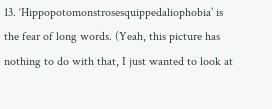13. ‘Hippopotomonstrosesquippedaliophobia’ is the fear of long words. (Yeah, this picture has nothing to do with that, I just wanted to look at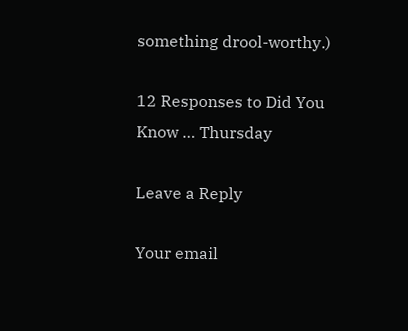something drool-worthy.)

12 Responses to Did You Know … Thursday

Leave a Reply

Your email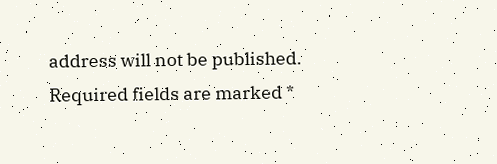address will not be published. Required fields are marked *